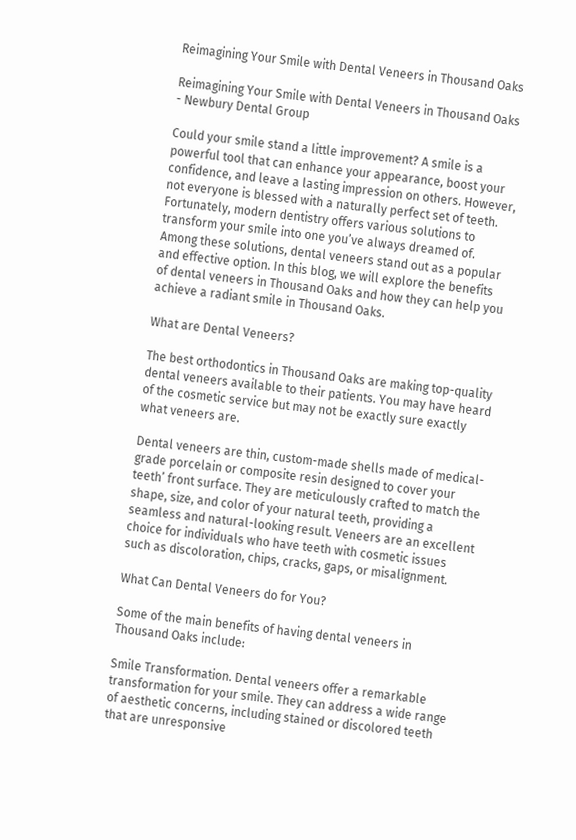Reimagining Your Smile with Dental Veneers in Thousand Oaks

Reimagining Your Smile with Dental Veneers in Thousand Oaks - Newbury Dental Group

Could your smile stand a little improvement? A smile is a powerful tool that can enhance your appearance, boost your confidence, and leave a lasting impression on others. However, not everyone is blessed with a naturally perfect set of teeth. Fortunately, modern dentistry offers various solutions to transform your smile into one you’ve always dreamed of. Among these solutions, dental veneers stand out as a popular and effective option. In this blog, we will explore the benefits of dental veneers in Thousand Oaks and how they can help you achieve a radiant smile in Thousand Oaks.

What are Dental Veneers?

The best orthodontics in Thousand Oaks are making top-quality dental veneers available to their patients. You may have heard of the cosmetic service but may not be exactly sure exactly what veneers are.

Dental veneers are thin, custom-made shells made of medical-grade porcelain or composite resin designed to cover your teeth’ front surface. They are meticulously crafted to match the shape, size, and color of your natural teeth, providing a seamless and natural-looking result. Veneers are an excellent choice for individuals who have teeth with cosmetic issues such as discoloration, chips, cracks, gaps, or misalignment.

What Can Dental Veneers do for You?

Some of the main benefits of having dental veneers in Thousand Oaks include:

Smile Transformation. Dental veneers offer a remarkable transformation for your smile. They can address a wide range of aesthetic concerns, including stained or discolored teeth that are unresponsive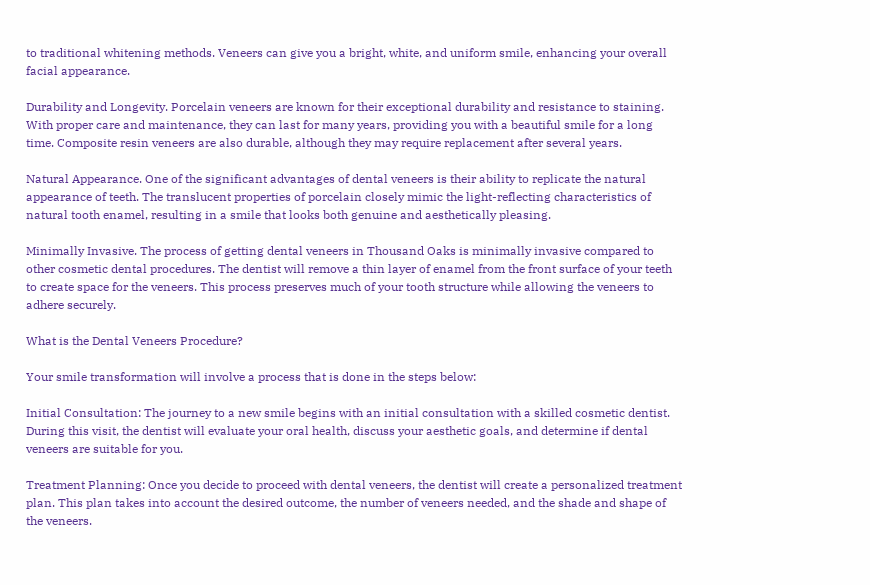to traditional whitening methods. Veneers can give you a bright, white, and uniform smile, enhancing your overall facial appearance.

Durability and Longevity. Porcelain veneers are known for their exceptional durability and resistance to staining. With proper care and maintenance, they can last for many years, providing you with a beautiful smile for a long time. Composite resin veneers are also durable, although they may require replacement after several years.

Natural Appearance. One of the significant advantages of dental veneers is their ability to replicate the natural appearance of teeth. The translucent properties of porcelain closely mimic the light-reflecting characteristics of natural tooth enamel, resulting in a smile that looks both genuine and aesthetically pleasing.

Minimally Invasive. The process of getting dental veneers in Thousand Oaks is minimally invasive compared to other cosmetic dental procedures. The dentist will remove a thin layer of enamel from the front surface of your teeth to create space for the veneers. This process preserves much of your tooth structure while allowing the veneers to adhere securely.

What is the Dental Veneers Procedure?

Your smile transformation will involve a process that is done in the steps below:

Initial Consultation: The journey to a new smile begins with an initial consultation with a skilled cosmetic dentist. During this visit, the dentist will evaluate your oral health, discuss your aesthetic goals, and determine if dental veneers are suitable for you.

Treatment Planning: Once you decide to proceed with dental veneers, the dentist will create a personalized treatment plan. This plan takes into account the desired outcome, the number of veneers needed, and the shade and shape of the veneers.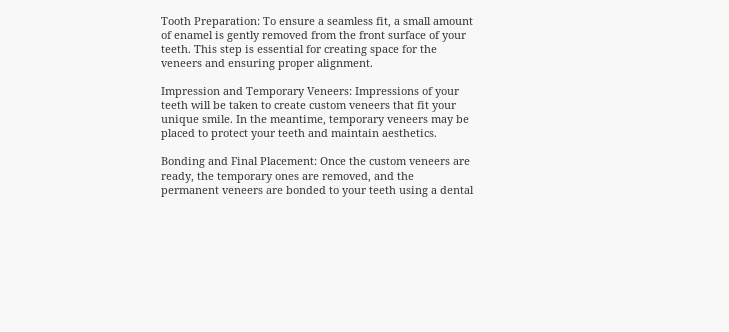Tooth Preparation: To ensure a seamless fit, a small amount of enamel is gently removed from the front surface of your teeth. This step is essential for creating space for the veneers and ensuring proper alignment.

Impression and Temporary Veneers: Impressions of your teeth will be taken to create custom veneers that fit your unique smile. In the meantime, temporary veneers may be placed to protect your teeth and maintain aesthetics.

Bonding and Final Placement: Once the custom veneers are ready, the temporary ones are removed, and the permanent veneers are bonded to your teeth using a dental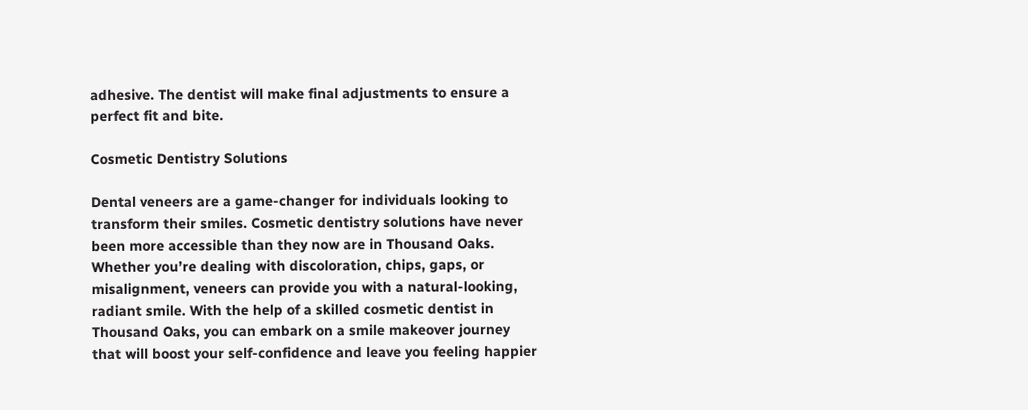adhesive. The dentist will make final adjustments to ensure a perfect fit and bite.

Cosmetic Dentistry Solutions

Dental veneers are a game-changer for individuals looking to transform their smiles. Cosmetic dentistry solutions have never been more accessible than they now are in Thousand Oaks. Whether you’re dealing with discoloration, chips, gaps, or misalignment, veneers can provide you with a natural-looking, radiant smile. With the help of a skilled cosmetic dentist in Thousand Oaks, you can embark on a smile makeover journey that will boost your self-confidence and leave you feeling happier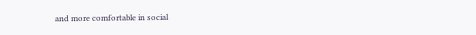and more comfortable in social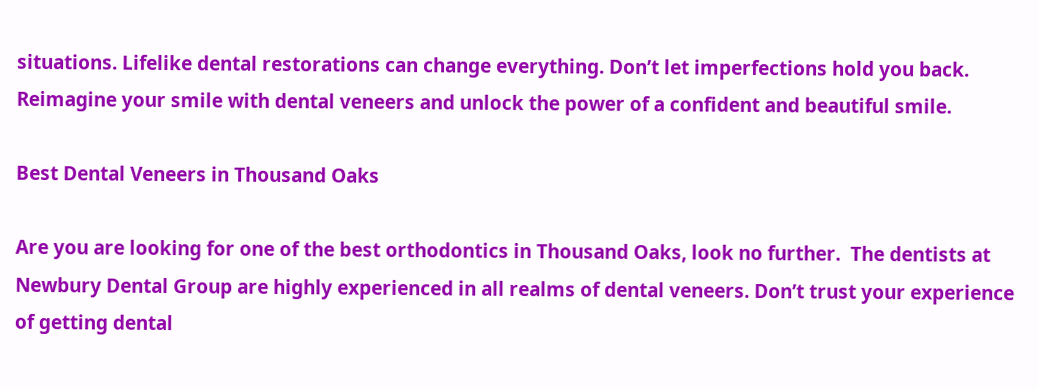situations. Lifelike dental restorations can change everything. Don’t let imperfections hold you back. Reimagine your smile with dental veneers and unlock the power of a confident and beautiful smile.

Best Dental Veneers in Thousand Oaks

Are you are looking for one of the best orthodontics in Thousand Oaks, look no further.  The dentists at Newbury Dental Group are highly experienced in all realms of dental veneers. Don’t trust your experience of getting dental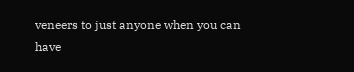veneers to just anyone when you can have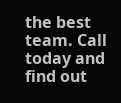the best team. Call today and find out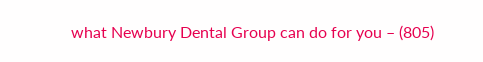what Newbury Dental Group can do for you – (805)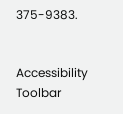375-9383.


Accessibility Toolbar